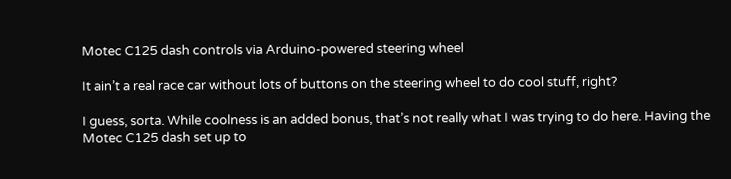Motec C125 dash controls via Arduino-powered steering wheel

It ain’t a real race car without lots of buttons on the steering wheel to do cool stuff, right?

I guess, sorta. While coolness is an added bonus, that’s not really what I was trying to do here. Having the Motec C125 dash set up to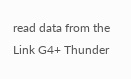read data from the Link G4+ Thunder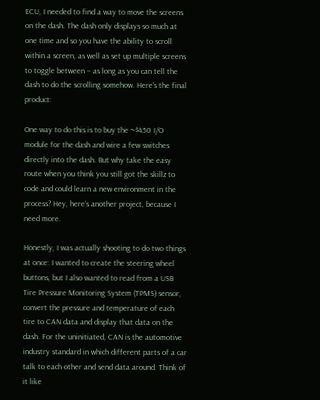ECU, I needed to find a way to move the screens on the dash. The dash only displays so much at one time and so you have the ability to scroll within a screen, as well as set up multiple screens to toggle between – as long as you can tell the dash to do the scrolling somehow. Here’s the final product:

One way to do this is to buy the ~$450 I/O module for the dash and wire a few switches directly into the dash. But why take the easy route when you think you still got the skillz to code and could learn a new environment in the process? Hey, here’s another project, because I need more.

Honestly, I was actually shooting to do two things at once: I wanted to create the steering wheel buttons, but I also wanted to read from a USB Tire Pressure Monitoring System (TPMS) sensor, convert the pressure and temperature of each tire to CAN data and display that data on the dash. For the uninitiated, CAN is the automotive industry standard in which different parts of a car talk to each other and send data around. Think of it like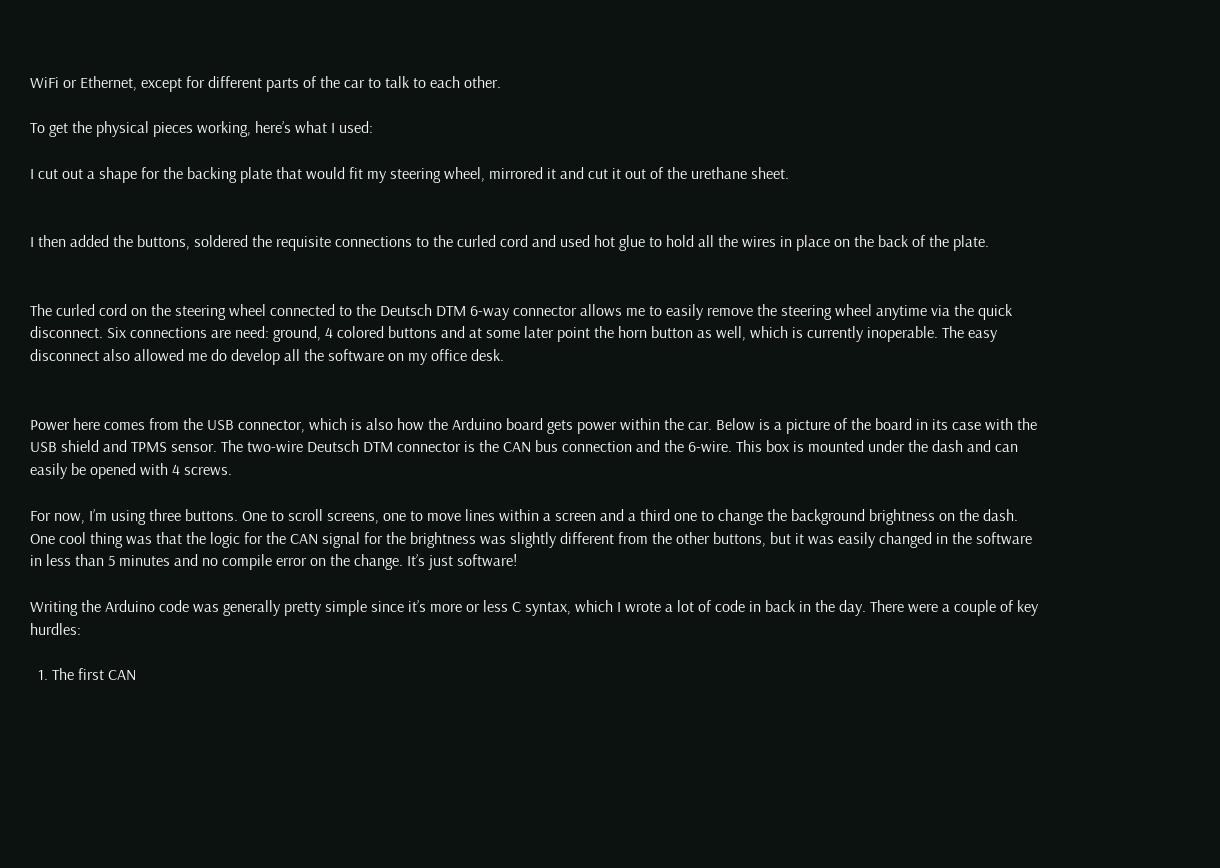WiFi or Ethernet, except for different parts of the car to talk to each other.

To get the physical pieces working, here’s what I used:

I cut out a shape for the backing plate that would fit my steering wheel, mirrored it and cut it out of the urethane sheet.


I then added the buttons, soldered the requisite connections to the curled cord and used hot glue to hold all the wires in place on the back of the plate.


The curled cord on the steering wheel connected to the Deutsch DTM 6-way connector allows me to easily remove the steering wheel anytime via the quick disconnect. Six connections are need: ground, 4 colored buttons and at some later point the horn button as well, which is currently inoperable. The easy disconnect also allowed me do develop all the software on my office desk.


Power here comes from the USB connector, which is also how the Arduino board gets power within the car. Below is a picture of the board in its case with the USB shield and TPMS sensor. The two-wire Deutsch DTM connector is the CAN bus connection and the 6-wire. This box is mounted under the dash and can easily be opened with 4 screws.

For now, I’m using three buttons. One to scroll screens, one to move lines within a screen and a third one to change the background brightness on the dash. One cool thing was that the logic for the CAN signal for the brightness was slightly different from the other buttons, but it was easily changed in the software in less than 5 minutes and no compile error on the change. It’s just software!

Writing the Arduino code was generally pretty simple since it’s more or less C syntax, which I wrote a lot of code in back in the day. There were a couple of key hurdles:

  1. The first CAN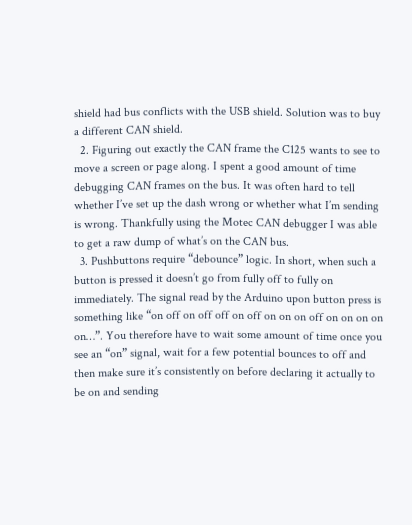shield had bus conflicts with the USB shield. Solution was to buy a different CAN shield.
  2. Figuring out exactly the CAN frame the C125 wants to see to move a screen or page along. I spent a good amount of time debugging CAN frames on the bus. It was often hard to tell whether I’ve set up the dash wrong or whether what I’m sending is wrong. Thankfully using the Motec CAN debugger I was able to get a raw dump of what’s on the CAN bus.
  3. Pushbuttons require “debounce” logic. In short, when such a button is pressed it doesn’t go from fully off to fully on immediately. The signal read by the Arduino upon button press is something like “on off on off off on off on on on off on on on on on…”. You therefore have to wait some amount of time once you see an “on” signal, wait for a few potential bounces to off and then make sure it’s consistently on before declaring it actually to be on and sending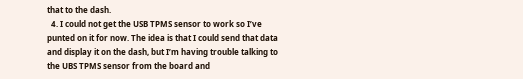that to the dash.
  4. I could not get the USB TPMS sensor to work so I’ve punted on it for now. The idea is that I could send that data and display it on the dash, but I’m having trouble talking to the UBS TPMS sensor from the board and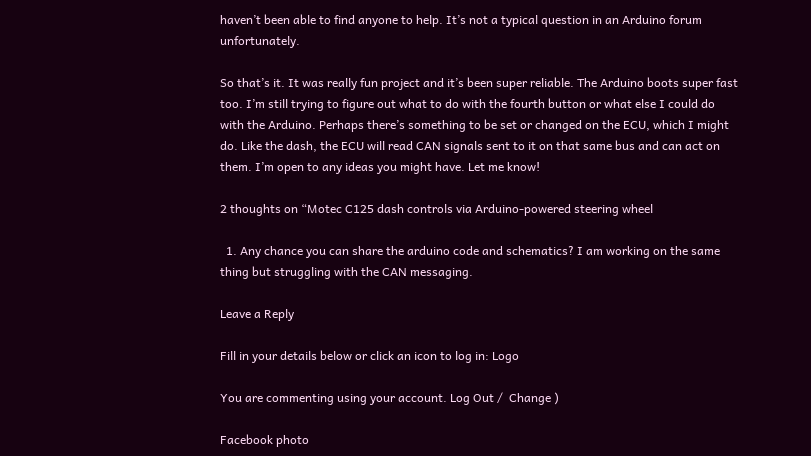haven’t been able to find anyone to help. It’s not a typical question in an Arduino forum unfortunately.

So that’s it. It was really fun project and it’s been super reliable. The Arduino boots super fast too. I’m still trying to figure out what to do with the fourth button or what else I could do with the Arduino. Perhaps there’s something to be set or changed on the ECU, which I might do. Like the dash, the ECU will read CAN signals sent to it on that same bus and can act on them. I’m open to any ideas you might have. Let me know!

2 thoughts on “Motec C125 dash controls via Arduino-powered steering wheel

  1. Any chance you can share the arduino code and schematics? I am working on the same thing but struggling with the CAN messaging.

Leave a Reply

Fill in your details below or click an icon to log in: Logo

You are commenting using your account. Log Out /  Change )

Facebook photo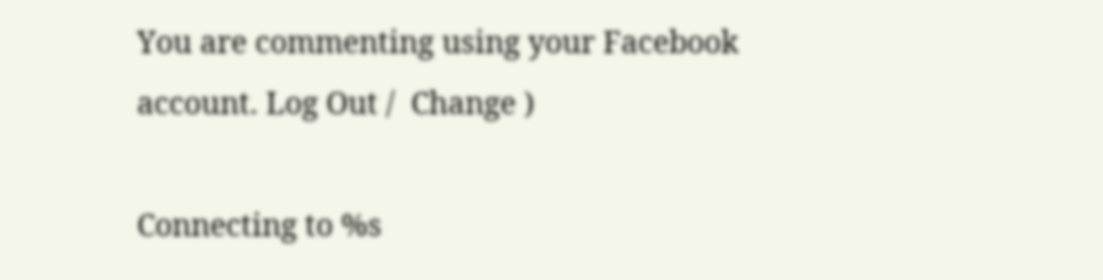You are commenting using your Facebook account. Log Out /  Change )

Connecting to %s